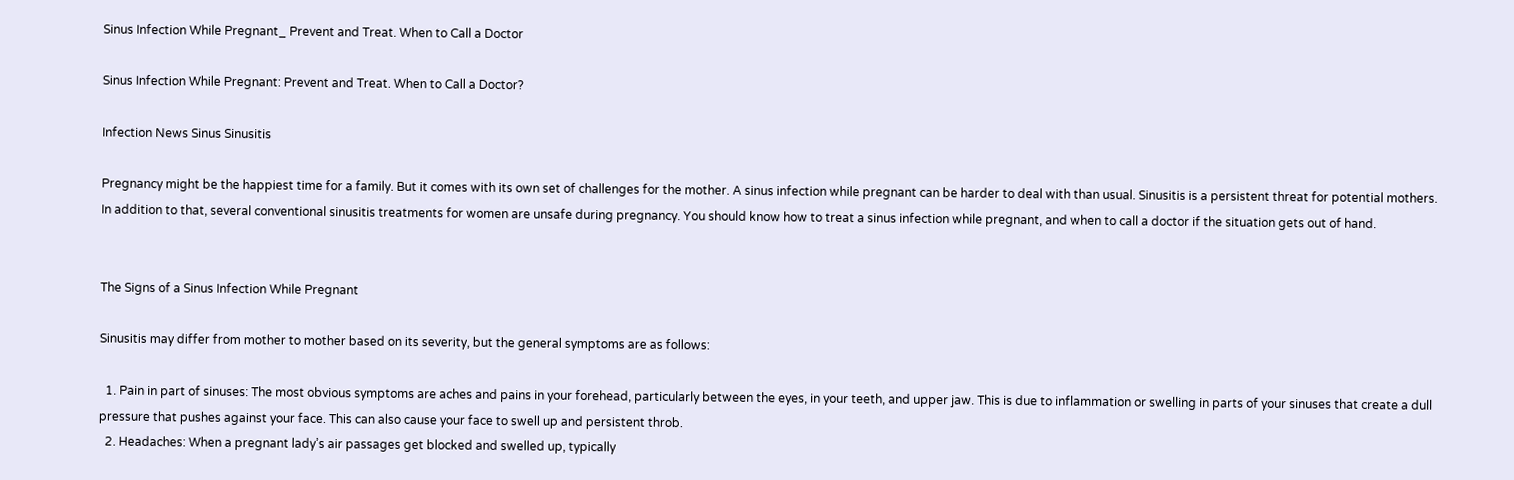Sinus Infection While Pregnant_ Prevent and Treat. When to Call a Doctor

Sinus Infection While Pregnant: Prevent and Treat. When to Call a Doctor?

Infection News Sinus Sinusitis

Pregnancy might be the happiest time for a family. But it comes with its own set of challenges for the mother. A sinus infection while pregnant can be harder to deal with than usual. Sinusitis is a persistent threat for potential mothers. In addition to that, several conventional sinusitis treatments for women are unsafe during pregnancy. You should know how to treat a sinus infection while pregnant, and when to call a doctor if the situation gets out of hand.


The Signs of a Sinus Infection While Pregnant

Sinusitis may differ from mother to mother based on its severity, but the general symptoms are as follows:

  1. Pain in part of sinuses: The most obvious symptoms are aches and pains in your forehead, particularly between the eyes, in your teeth, and upper jaw. This is due to inflammation or swelling in parts of your sinuses that create a dull pressure that pushes against your face. This can also cause your face to swell up and persistent throb.
  2. Headaches: When a pregnant lady’s air passages get blocked and swelled up, typically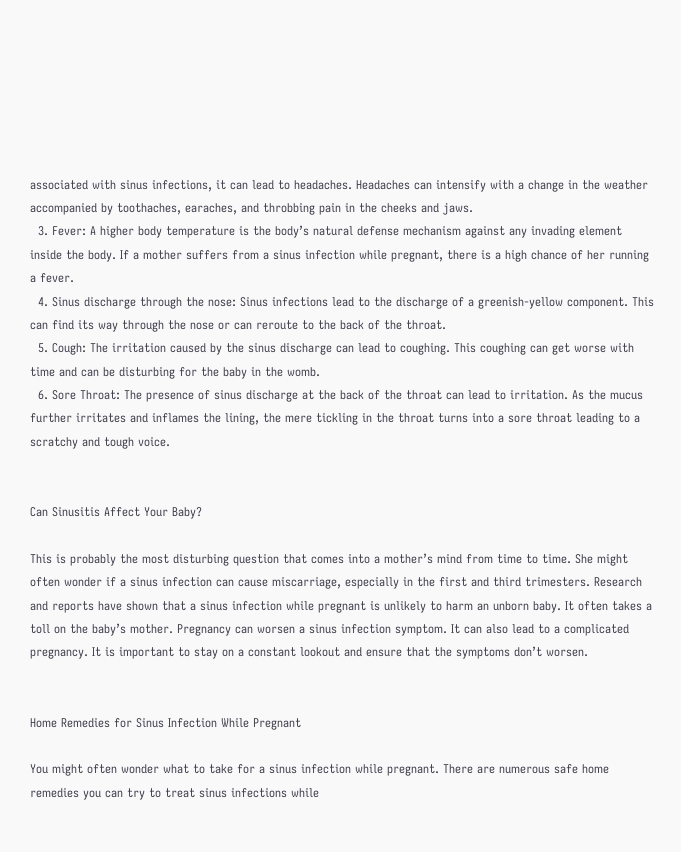associated with sinus infections, it can lead to headaches. Headaches can intensify with a change in the weather accompanied by toothaches, earaches, and throbbing pain in the cheeks and jaws.
  3. Fever: A higher body temperature is the body’s natural defense mechanism against any invading element inside the body. If a mother suffers from a sinus infection while pregnant, there is a high chance of her running a fever.
  4. Sinus discharge through the nose: Sinus infections lead to the discharge of a greenish-yellow component. This can find its way through the nose or can reroute to the back of the throat.
  5. Cough: The irritation caused by the sinus discharge can lead to coughing. This coughing can get worse with time and can be disturbing for the baby in the womb.
  6. Sore Throat: The presence of sinus discharge at the back of the throat can lead to irritation. As the mucus further irritates and inflames the lining, the mere tickling in the throat turns into a sore throat leading to a scratchy and tough voice.


Can Sinusitis Affect Your Baby?

This is probably the most disturbing question that comes into a mother’s mind from time to time. She might often wonder if a sinus infection can cause miscarriage, especially in the first and third trimesters. Research and reports have shown that a sinus infection while pregnant is unlikely to harm an unborn baby. It often takes a toll on the baby’s mother. Pregnancy can worsen a sinus infection symptom. It can also lead to a complicated pregnancy. It is important to stay on a constant lookout and ensure that the symptoms don’t worsen.


Home Remedies for Sinus Infection While Pregnant

You might often wonder what to take for a sinus infection while pregnant. There are numerous safe home remedies you can try to treat sinus infections while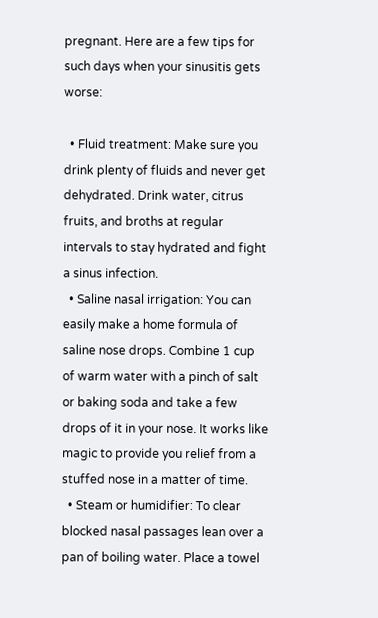pregnant. Here are a few tips for such days when your sinusitis gets worse:

  • Fluid treatment: Make sure you drink plenty of fluids and never get dehydrated. Drink water, citrus fruits, and broths at regular intervals to stay hydrated and fight a sinus infection.
  • Saline nasal irrigation: You can easily make a home formula of saline nose drops. Combine 1 cup of warm water with a pinch of salt or baking soda and take a few drops of it in your nose. It works like magic to provide you relief from a stuffed nose in a matter of time.
  • Steam or humidifier: To clear blocked nasal passages lean over a pan of boiling water. Place a towel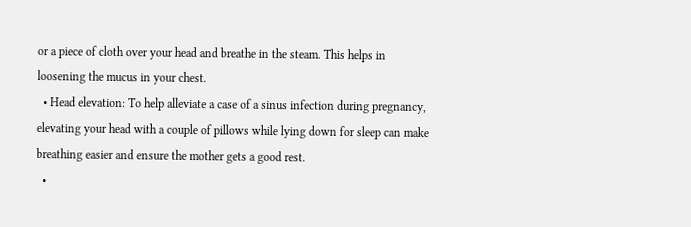or a piece of cloth over your head and breathe in the steam. This helps in loosening the mucus in your chest.
  • Head elevation: To help alleviate a case of a sinus infection during pregnancy, elevating your head with a couple of pillows while lying down for sleep can make breathing easier and ensure the mother gets a good rest.
  •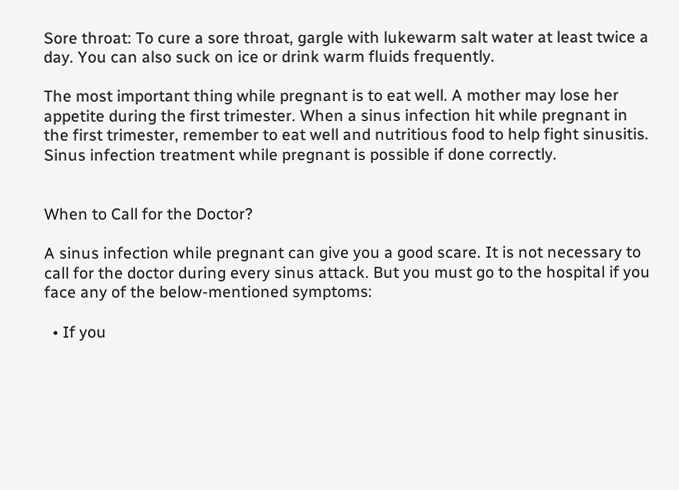Sore throat: To cure a sore throat, gargle with lukewarm salt water at least twice a day. You can also suck on ice or drink warm fluids frequently.

The most important thing while pregnant is to eat well. A mother may lose her appetite during the first trimester. When a sinus infection hit while pregnant in the first trimester, remember to eat well and nutritious food to help fight sinusitis. Sinus infection treatment while pregnant is possible if done correctly.


When to Call for the Doctor?

A sinus infection while pregnant can give you a good scare. It is not necessary to call for the doctor during every sinus attack. But you must go to the hospital if you face any of the below-mentioned symptoms:

  • If you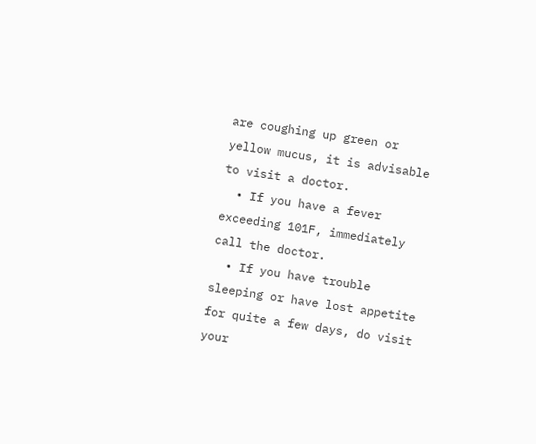are coughing up green or yellow mucus, it is advisable to visit a doctor.
  • If you have a fever exceeding 101F, immediately call the doctor.
  • If you have trouble sleeping or have lost appetite for quite a few days, do visit your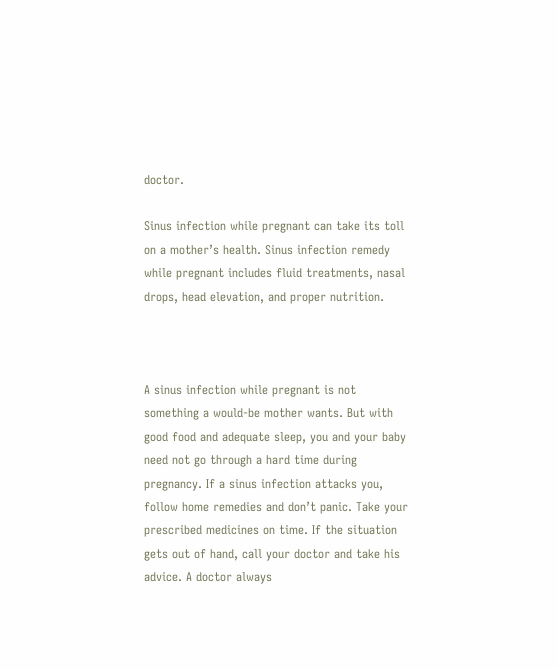doctor.

Sinus infection while pregnant can take its toll on a mother’s health. Sinus infection remedy while pregnant includes fluid treatments, nasal drops, head elevation, and proper nutrition.



A sinus infection while pregnant is not something a would-be mother wants. But with good food and adequate sleep, you and your baby need not go through a hard time during pregnancy. If a sinus infection attacks you, follow home remedies and don’t panic. Take your prescribed medicines on time. If the situation gets out of hand, call your doctor and take his advice. A doctor always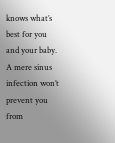knows what’s best for you and your baby. A mere sinus infection won’t prevent you from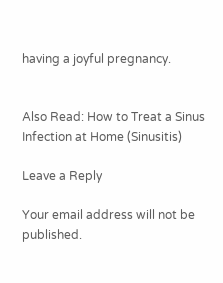having a joyful pregnancy.


Also Read: How to Treat a Sinus Infection at Home (Sinusitis)

Leave a Reply

Your email address will not be published.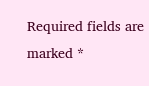Required fields are marked *